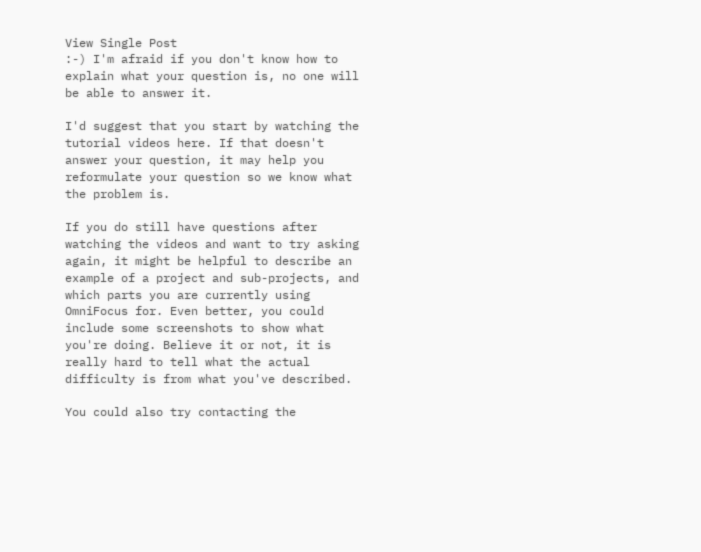View Single Post
:-) I'm afraid if you don't know how to explain what your question is, no one will be able to answer it.

I'd suggest that you start by watching the tutorial videos here. If that doesn't answer your question, it may help you reformulate your question so we know what the problem is.

If you do still have questions after watching the videos and want to try asking again, it might be helpful to describe an example of a project and sub-projects, and which parts you are currently using OmniFocus for. Even better, you could include some screenshots to show what you're doing. Believe it or not, it is really hard to tell what the actual difficulty is from what you've described.

You could also try contacting the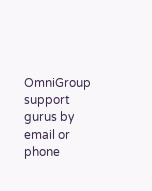OmniGroup support gurus by email or phone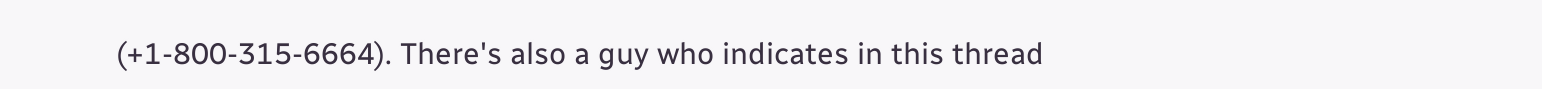(+1-800-315-6664). There's also a guy who indicates in this thread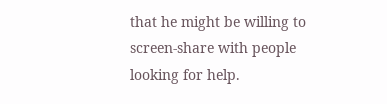that he might be willing to screen-share with people looking for help.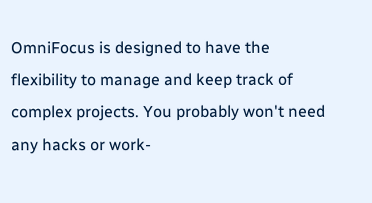OmniFocus is designed to have the flexibility to manage and keep track of complex projects. You probably won't need any hacks or work-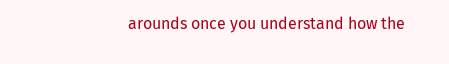arounds once you understand how the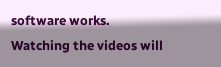software works. Watching the videos will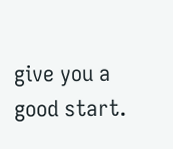give you a good start.